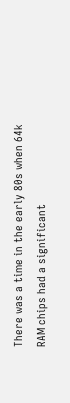There was a time in the early 80s when 64k RAM chips had a significant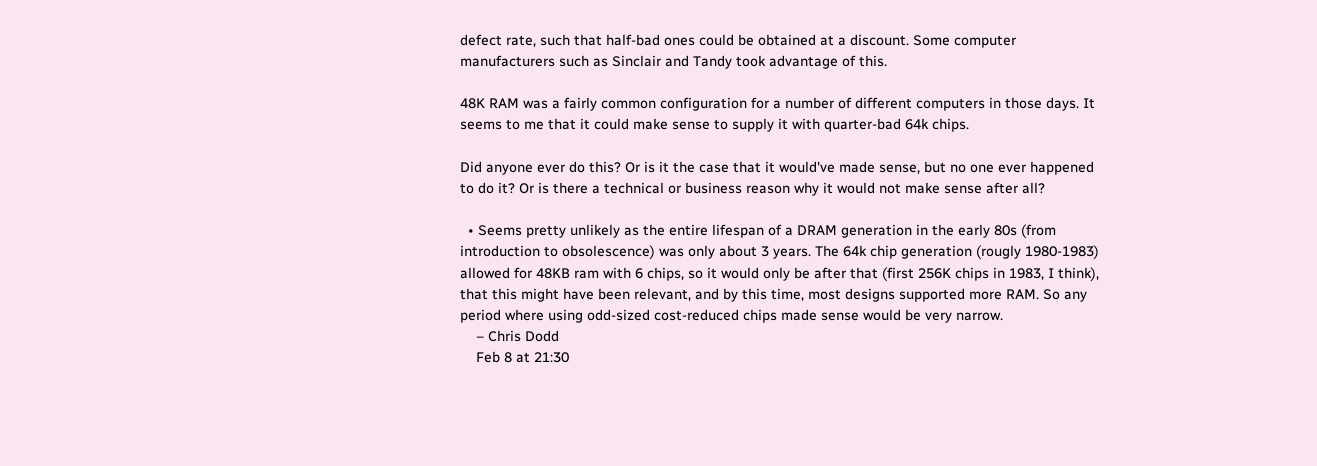defect rate, such that half-bad ones could be obtained at a discount. Some computer manufacturers such as Sinclair and Tandy took advantage of this.

48K RAM was a fairly common configuration for a number of different computers in those days. It seems to me that it could make sense to supply it with quarter-bad 64k chips.

Did anyone ever do this? Or is it the case that it would've made sense, but no one ever happened to do it? Or is there a technical or business reason why it would not make sense after all?

  • Seems pretty unlikely as the entire lifespan of a DRAM generation in the early 80s (from introduction to obsolescence) was only about 3 years. The 64k chip generation (rougly 1980-1983) allowed for 48KB ram with 6 chips, so it would only be after that (first 256K chips in 1983, I think), that this might have been relevant, and by this time, most designs supported more RAM. So any period where using odd-sized cost-reduced chips made sense would be very narrow.
    – Chris Dodd
    Feb 8 at 21:30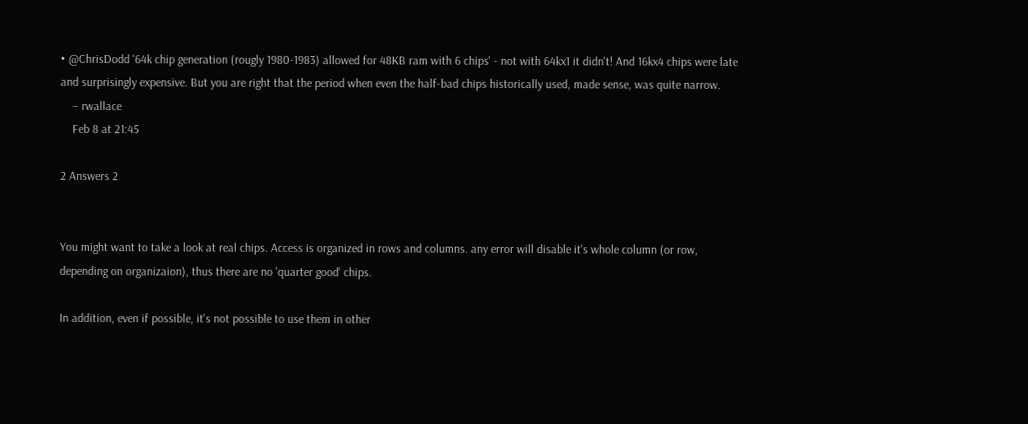• @ChrisDodd '64k chip generation (rougly 1980-1983) allowed for 48KB ram with 6 chips' - not with 64kx1 it didn't! And 16kx4 chips were late and surprisingly expensive. But you are right that the period when even the half-bad chips historically used, made sense, was quite narrow.
    – rwallace
    Feb 8 at 21:45

2 Answers 2


You might want to take a look at real chips. Access is organized in rows and columns. any error will disable it's whole column (or row, depending on organizaion), thus there are no 'quarter good' chips.

In addition, even if possible, it's not possible to use them in other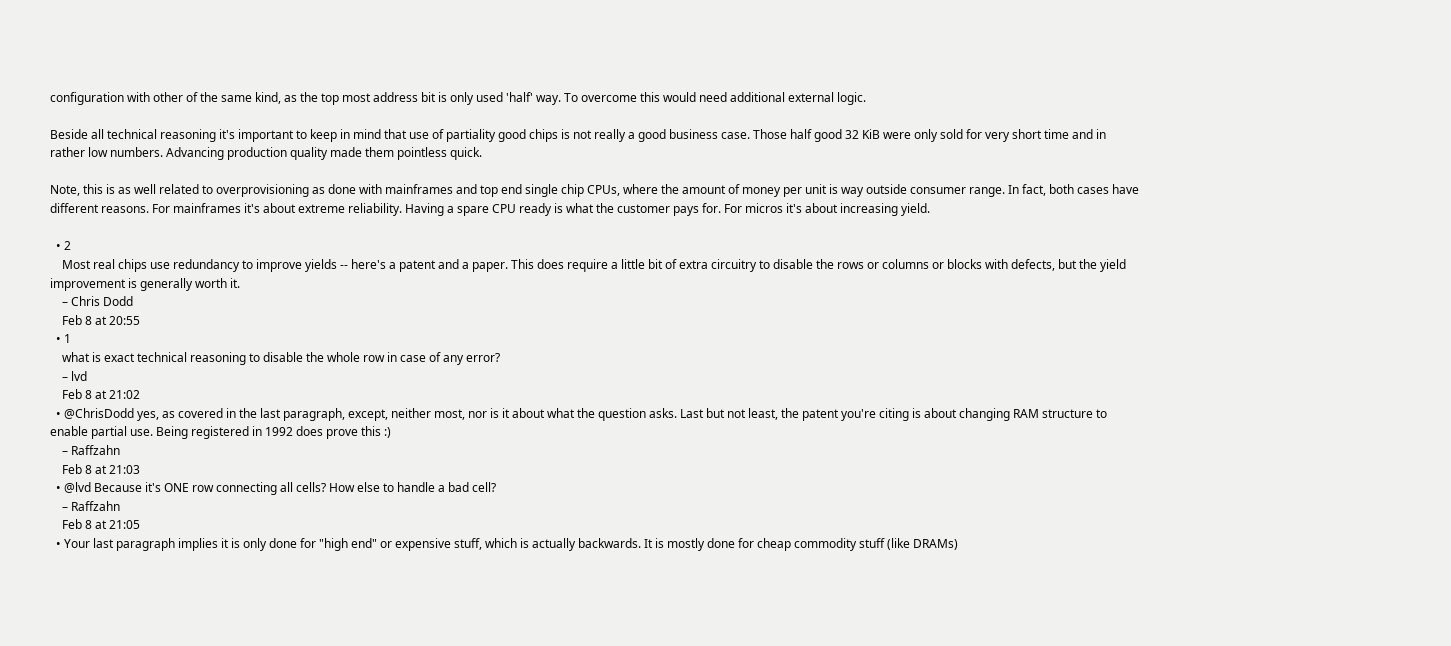configuration with other of the same kind, as the top most address bit is only used 'half' way. To overcome this would need additional external logic.

Beside all technical reasoning it's important to keep in mind that use of partiality good chips is not really a good business case. Those half good 32 KiB were only sold for very short time and in rather low numbers. Advancing production quality made them pointless quick.

Note, this is as well related to overprovisioning as done with mainframes and top end single chip CPUs, where the amount of money per unit is way outside consumer range. In fact, both cases have different reasons. For mainframes it's about extreme reliability. Having a spare CPU ready is what the customer pays for. For micros it's about increasing yield.

  • 2
    Most real chips use redundancy to improve yields -- here's a patent and a paper. This does require a little bit of extra circuitry to disable the rows or columns or blocks with defects, but the yield improvement is generally worth it.
    – Chris Dodd
    Feb 8 at 20:55
  • 1
    what is exact technical reasoning to disable the whole row in case of any error?
    – lvd
    Feb 8 at 21:02
  • @ChrisDodd yes, as covered in the last paragraph, except, neither most, nor is it about what the question asks. Last but not least, the patent you're citing is about changing RAM structure to enable partial use. Being registered in 1992 does prove this :)
    – Raffzahn
    Feb 8 at 21:03
  • @lvd Because it's ONE row connecting all cells? How else to handle a bad cell?
    – Raffzahn
    Feb 8 at 21:05
  • Your last paragraph implies it is only done for "high end" or expensive stuff, which is actually backwards. It is mostly done for cheap commodity stuff (like DRAMs)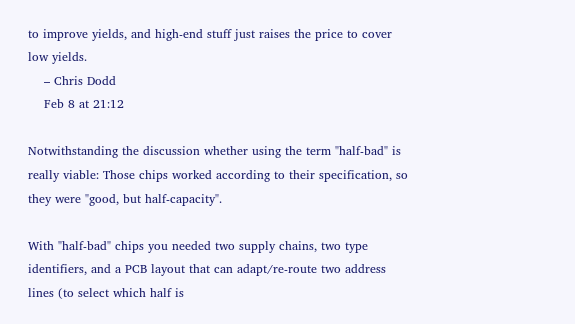to improve yields, and high-end stuff just raises the price to cover low yields.
    – Chris Dodd
    Feb 8 at 21:12

Notwithstanding the discussion whether using the term "half-bad" is really viable: Those chips worked according to their specification, so they were "good, but half-capacity".

With "half-bad" chips you needed two supply chains, two type identifiers, and a PCB layout that can adapt/re-route two address lines (to select which half is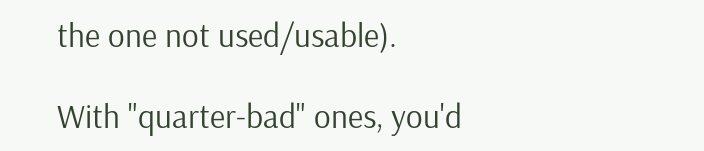the one not used/usable).

With "quarter-bad" ones, you'd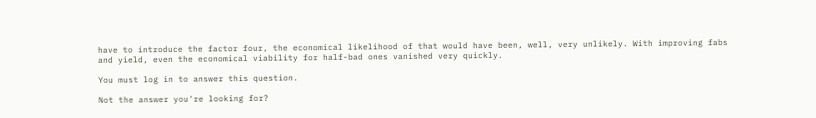have to introduce the factor four, the economical likelihood of that would have been, well, very unlikely. With improving fabs and yield, even the economical viability for half-bad ones vanished very quickly.

You must log in to answer this question.

Not the answer you're looking for?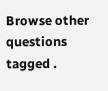Browse other questions tagged .